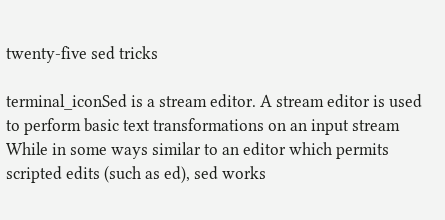twenty-five sed tricks

terminal_iconSed is a stream editor. A stream editor is used to perform basic text transformations on an input stream While in some ways similar to an editor which permits scripted edits (such as ed), sed works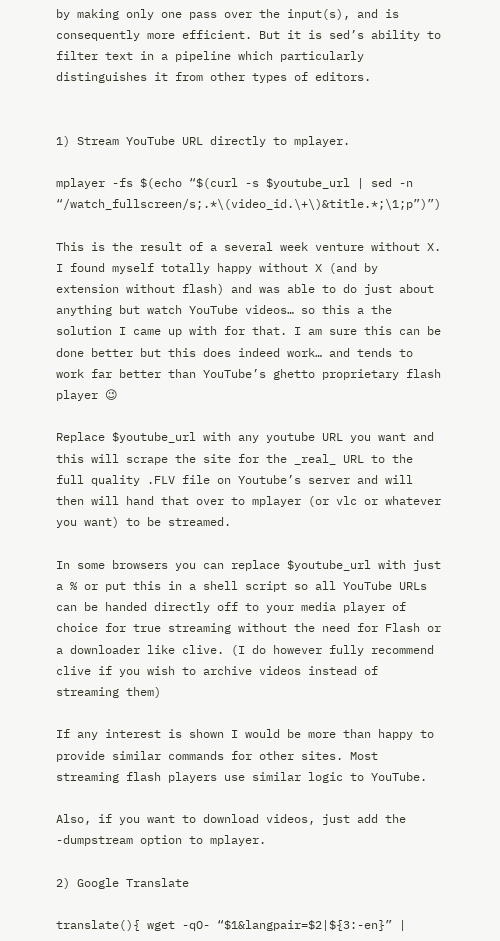by making only one pass over the input(s), and is consequently more efficient. But it is sed’s ability to filter text in a pipeline which particularly distinguishes it from other types of editors.


1) Stream YouTube URL directly to mplayer.

mplayer -fs $(echo “$(curl -s $youtube_url | sed -n “/watch_fullscreen/s;.*\(video_id.\+\)&title.*;\1;p”)”)

This is the result of a several week venture without X. I found myself totally happy without X (and by extension without flash) and was able to do just about anything but watch YouTube videos… so this a the solution I came up with for that. I am sure this can be done better but this does indeed work… and tends to work far better than YouTube’s ghetto proprietary flash player 😉

Replace $youtube_url with any youtube URL you want and this will scrape the site for the _real_ URL to the full quality .FLV file on Youtube’s server and will then will hand that over to mplayer (or vlc or whatever you want) to be streamed.

In some browsers you can replace $youtube_url with just a % or put this in a shell script so all YouTube URLs can be handed directly off to your media player of choice for true streaming without the need for Flash or a downloader like clive. (I do however fully recommend clive if you wish to archive videos instead of streaming them)

If any interest is shown I would be more than happy to provide similar commands for other sites. Most streaming flash players use similar logic to YouTube.

Also, if you want to download videos, just add the -dumpstream option to mplayer.

2) Google Translate

translate(){ wget -qO- “$1&langpair=$2|${3:-en}” |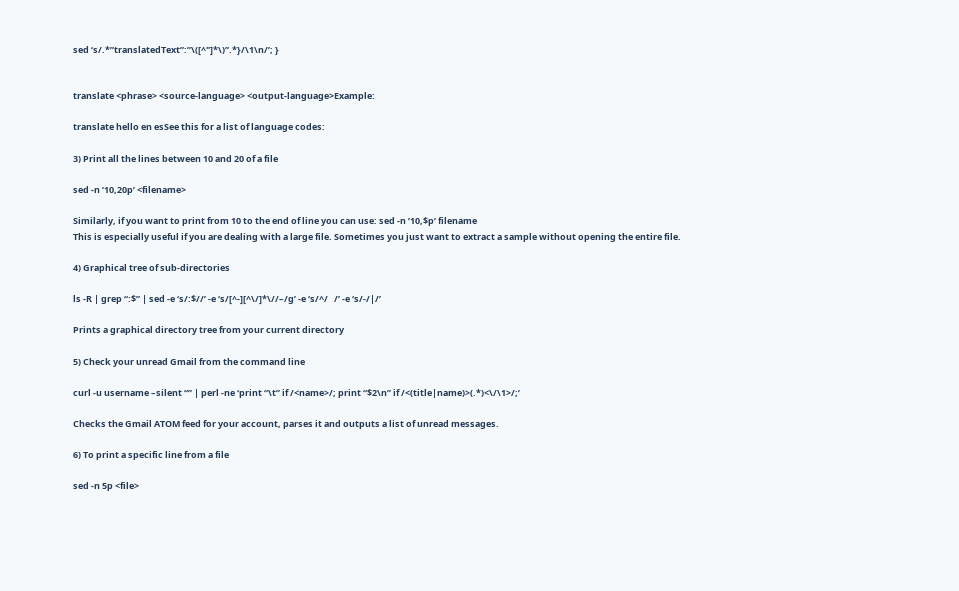sed ‘s/.*”translatedText”:”\([^"]*\)”.*}/\1\n/’; }


translate <phrase> <source-language> <output-language>Example:

translate hello en esSee this for a list of language codes:

3) Print all the lines between 10 and 20 of a file

sed -n ’10,20p’ <filename>

Similarly, if you want to print from 10 to the end of line you can use: sed -n ’10,$p’ filename
This is especially useful if you are dealing with a large file. Sometimes you just want to extract a sample without opening the entire file.

4) Graphical tree of sub-directories

ls -R | grep “:$” | sed -e ‘s/:$//’ -e ‘s/[^-][^\/]*\//–/g’ -e ‘s/^/   /’ -e ‘s/-/|/’

Prints a graphical directory tree from your current directory

5) Check your unread Gmail from the command line

curl -u username –silent “” | perl -ne ‘print “\t” if /<name>/; print “$2\n” if /<(title|name)>(.*)<\/\1>/;’

Checks the Gmail ATOM feed for your account, parses it and outputs a list of unread messages.

6) To print a specific line from a file

sed -n 5p <file>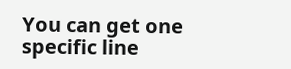You can get one specific line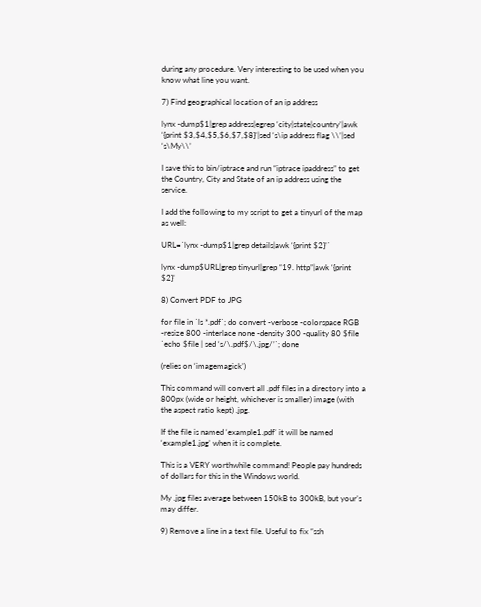during any procedure. Very interesting to be used when you know what line you want.

7) Find geographical location of an ip address

lynx -dump$1|grep address|egrep ‘city|state|country’|awk ‘{print $3,$4,$5,$6,$7,$8}’|sed ‘s\ip address flag \\’|sed ‘s\My\\’

I save this to bin/iptrace and run “iptrace ipaddress” to get the Country, City and State of an ip address using the service.

I add the following to my script to get a tinyurl of the map as well:

URL=`lynx -dump$1|grep details|awk ‘{print $2}’`

lynx -dump$URL|grep tinyurl|grep “19. http”|awk ‘{print $2}’

8) Convert PDF to JPG

for file in `ls *.pdf`; do convert -verbose -colorspace RGB -resize 800 -interlace none -density 300 -quality 80 $file `echo $file | sed ‘s/\.pdf$/\.jpg/’`; done

(relies on ‘imagemagick’)

This command will convert all .pdf files in a directory into a 800px (wide or height, whichever is smaller) image (with the aspect ratio kept) .jpg.

If the file is named ‘example1.pdf’ it will be named ‘example1.jpg’ when it is complete.

This is a VERY worthwhile command! People pay hundreds of dollars for this in the Windows world.

My .jpg files average between 150kB to 300kB, but your’s may differ.

9) Remove a line in a text file. Useful to fix “ssh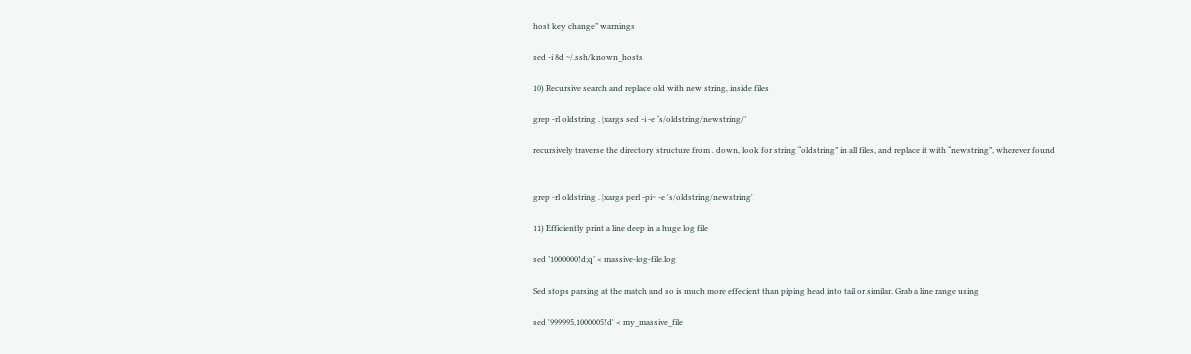host key change” warnings

sed -i 8d ~/.ssh/known_hosts

10) Recursive search and replace old with new string, inside files

grep -rl oldstring . |xargs sed -i -e ‘s/oldstring/newstring/’

recursively traverse the directory structure from . down, look for string “oldstring” in all files, and replace it with “newstring”, wherever found


grep -rl oldstring . |xargs perl -pi~ -e 's/oldstring/newstring'

11) Efficiently print a line deep in a huge log file

sed ’1000000!d;q’ < massive-log-file.log

Sed stops parsing at the match and so is much more effecient than piping head into tail or similar. Grab a line range using

sed '999995,1000005!d' < my_massive_file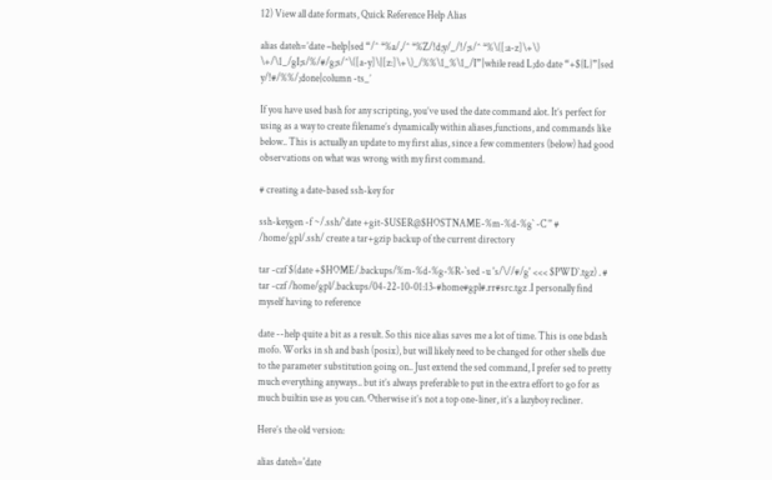12) View all date formats, Quick Reference Help Alias

alias dateh=’date –help|sed “/^ *%a/,/^ *%Z/!d;y/_/!/;s/^ *%\([:a-z]\+\) \+/\1_/gI;s/%/#/g;s/^\([a-y]\|[z:]\+\)_/%%\1_%\1_/I”|while read L;do date “+${L}”|sed y/!#/%%/;done|column -ts_’

If you have used bash for any scripting, you’ve used the date command alot. It’s perfect for using as a way to create filename’s dynamically within aliases,functions, and commands like below.. This is actually an update to my first alias, since a few commenters (below) had good observations on what was wrong with my first command.

# creating a date-based ssh-key for

ssh-keygen -f ~/.ssh/`date +git-$USER@$HOSTNAME-%m-%d-%g` -C '' # /home/gpl/.ssh/ create a tar+gzip backup of the current directory

tar -czf $(date +$HOME/.backups/%m-%d-%g-%R-`sed -u 's/\//#/g' <<< $PWD`.tgz) . # tar -czf /home/gpl/.backups/04-22-10-01:13-#home#gpl#.rr#src.tgz .I personally find myself having to reference

date --help quite a bit as a result. So this nice alias saves me a lot of time. This is one bdash mofo. Works in sh and bash (posix), but will likely need to be changed for other shells due to the parameter substitution going on.. Just extend the sed command, I prefer sed to pretty much everything anyways.. but it’s always preferable to put in the extra effort to go for as much builtin use as you can. Otherwise it’s not a top one-liner, it’s a lazyboy recliner.

Here’s the old version:

alias dateh='date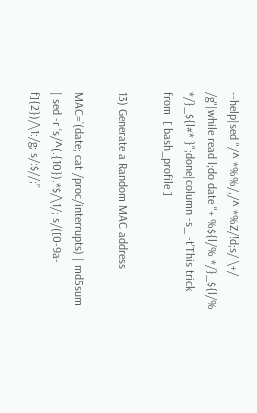--help|sed "/^ *%%/,/^ *%Z/!d;s/ \+/ /g"|while read l;do date "+ %${l/% */}_${l/% */}_${l#* }";done|column -s_ -t'This trick from  [ bash_profile ]

13) Generate a Random MAC address

MAC=`(date; cat /proc/interrupts) | md5sum | sed -r ‘s/^(.{10}).*$/\1/; s/([0-9a-f]{2})/\1:/g; s/:$//;’`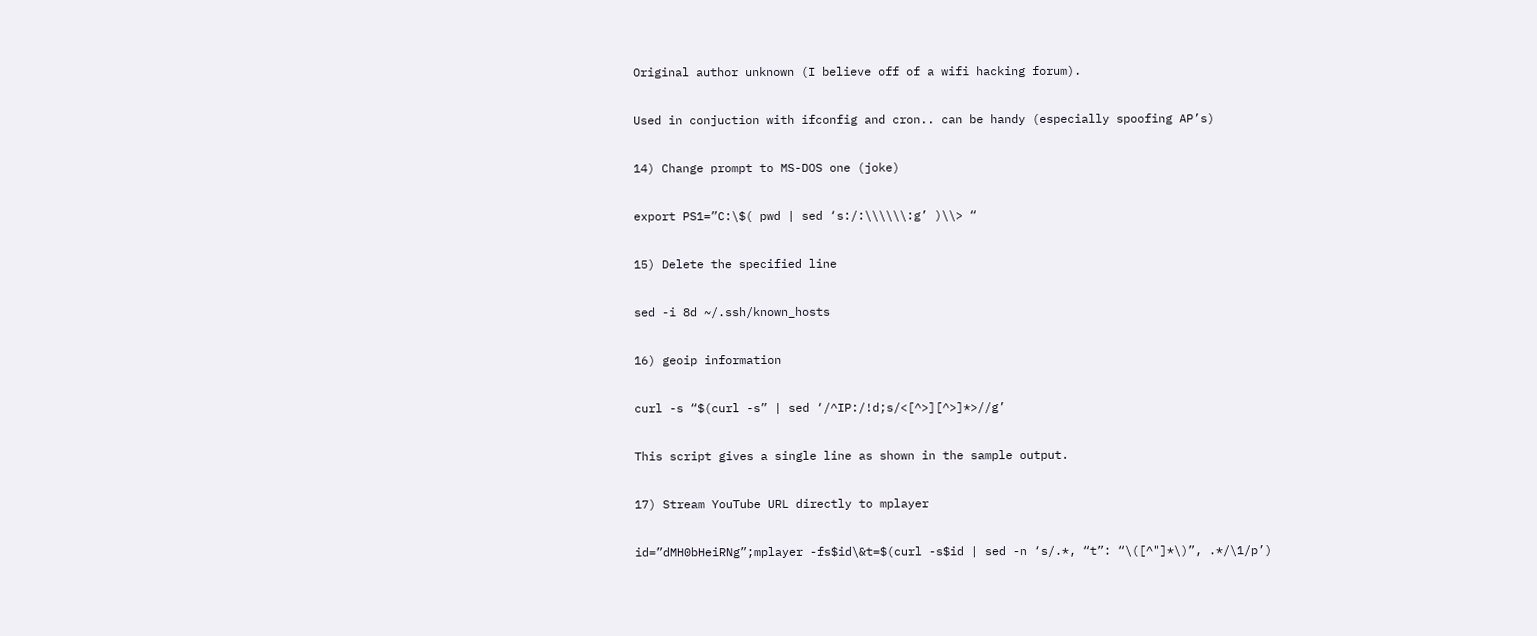Original author unknown (I believe off of a wifi hacking forum).

Used in conjuction with ifconfig and cron.. can be handy (especially spoofing AP’s)

14) Change prompt to MS-DOS one (joke)

export PS1=”C:\$( pwd | sed ‘s:/:\\\\\\:g’ )\\> “

15) Delete the specified line

sed -i 8d ~/.ssh/known_hosts

16) geoip information

curl -s “$(curl -s” | sed ‘/^IP:/!d;s/<[^>][^>]*>//g’

This script gives a single line as shown in the sample output.

17) Stream YouTube URL directly to mplayer

id=”dMH0bHeiRNg”;mplayer -fs$id\&t=$(curl -s$id | sed -n ‘s/.*, “t”: “\([^"]*\)”, .*/\1/p’)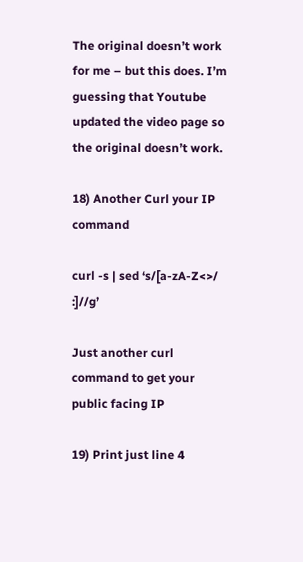The original doesn’t work for me – but this does. I’m guessing that Youtube updated the video page so the original doesn’t work.

18) Another Curl your IP command

curl -s | sed ‘s/[a-zA-Z<>/ :]//g’

Just another curl command to get your public facing IP

19) Print just line 4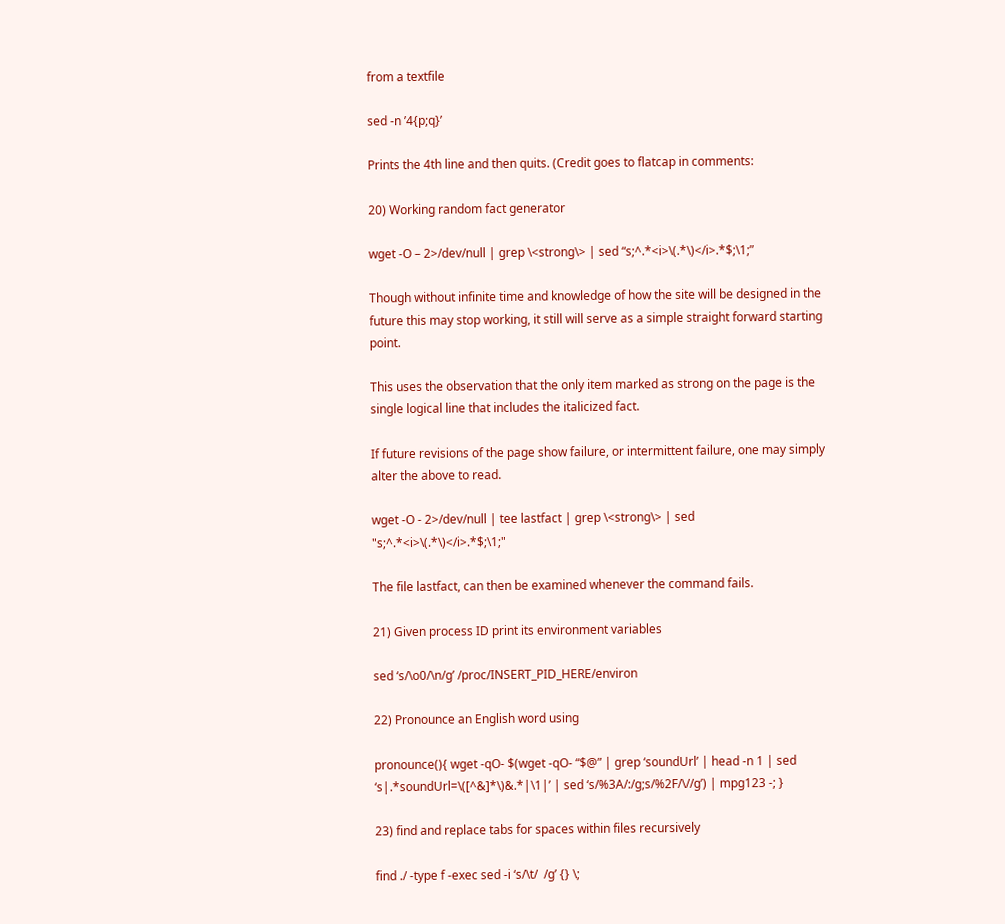from a textfile

sed -n ’4{p;q}’

Prints the 4th line and then quits. (Credit goes to flatcap in comments:

20) Working random fact generator

wget -O – 2>/dev/null | grep \<strong\> | sed “s;^.*<i>\(.*\)</i>.*$;\1;”

Though without infinite time and knowledge of how the site will be designed in the future this may stop working, it still will serve as a simple straight forward starting point.

This uses the observation that the only item marked as strong on the page is the single logical line that includes the italicized fact.

If future revisions of the page show failure, or intermittent failure, one may simply alter the above to read.

wget -O - 2>/dev/null | tee lastfact | grep \<strong\> | sed "s;^.*<i>\(.*\)</i>.*$;\1;"

The file lastfact, can then be examined whenever the command fails.

21) Given process ID print its environment variables

sed ‘s/\o0/\n/g’ /proc/INSERT_PID_HERE/environ

22) Pronounce an English word using

pronounce(){ wget -qO- $(wget -qO- “$@” | grep ‘soundUrl’ | head -n 1 | sed ‘s|.*soundUrl=\([^&]*\)&.*|\1|’ | sed ‘s/%3A/:/g;s/%2F/\//g’) | mpg123 -; }

23) find and replace tabs for spaces within files recursively

find ./ -type f -exec sed -i ‘s/\t/  /g’ {} \;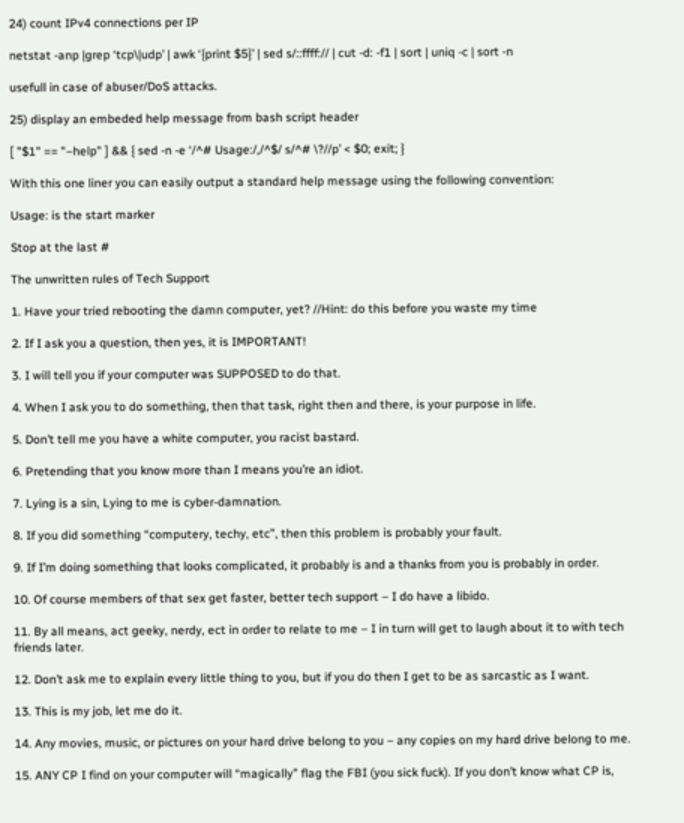24) count IPv4 connections per IP

netstat -anp |grep ‘tcp\|udp’ | awk ‘{print $5}’ | sed s/::ffff:// | cut -d: -f1 | sort | uniq -c | sort -n

usefull in case of abuser/DoS attacks.

25) display an embeded help message from bash script header

[ "$1" == "–help" ] && { sed -n -e ‘/^# Usage:/,/^$/ s/^# \?//p’ < $0; exit; }

With this one liner you can easily output a standard help message using the following convention:

Usage: is the start marker

Stop at the last #

The unwritten rules of Tech Support

1. Have your tried rebooting the damn computer, yet? //Hint: do this before you waste my time

2. If I ask you a question, then yes, it is IMPORTANT!

3. I will tell you if your computer was SUPPOSED to do that.

4. When I ask you to do something, then that task, right then and there, is your purpose in life.

5. Don’t tell me you have a white computer, you racist bastard.

6. Pretending that you know more than I means you’re an idiot.

7. Lying is a sin, Lying to me is cyber-damnation.

8. If you did something “computery, techy, etc”, then this problem is probably your fault.

9. If I’m doing something that looks complicated, it probably is and a thanks from you is probably in order.

10. Of course members of that sex get faster, better tech support – I do have a libido.

11. By all means, act geeky, nerdy, ect in order to relate to me – I in turn will get to laugh about it to with tech friends later.

12. Don’t ask me to explain every little thing to you, but if you do then I get to be as sarcastic as I want.

13. This is my job, let me do it.

14. Any movies, music, or pictures on your hard drive belong to you – any copies on my hard drive belong to me.

15. ANY CP I find on your computer will “magically” flag the FBI (you sick fuck). If you don’t know what CP is,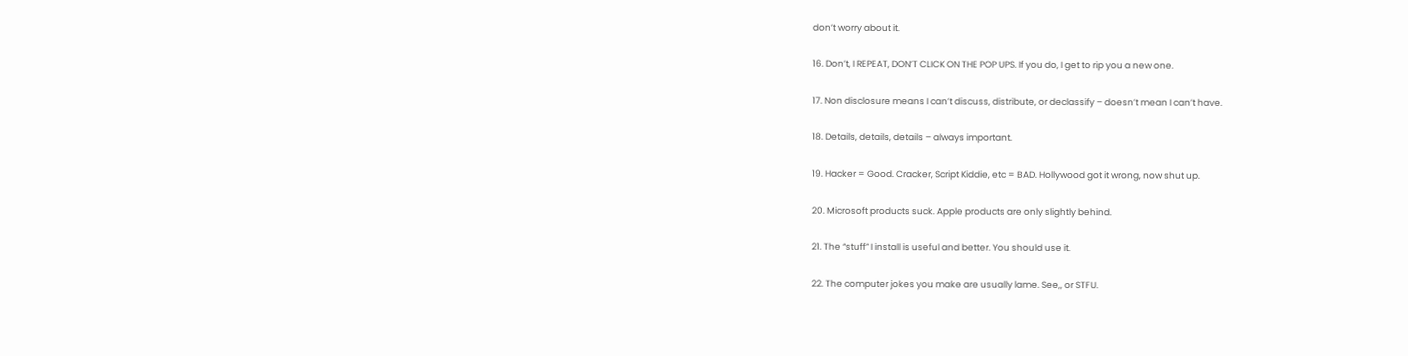don’t worry about it.

16. Don’t, I REPEAT, DON’T CLICK ON THE POP UPS. If you do, I get to rip you a new one.

17. Non disclosure means I can’t discuss, distribute, or declassify – doesn’t mean I can’t have.

18. Details, details, details – always important.

19. Hacker = Good. Cracker, Script Kiddie, etc = BAD. Hollywood got it wrong, now shut up.

20. Microsoft products suck. Apple products are only slightly behind.

21. The “stuff” I install is useful and better. You should use it.

22. The computer jokes you make are usually lame. See,, or STFU.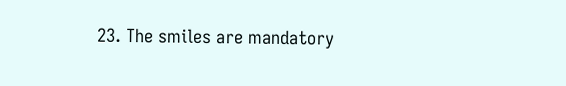23. The smiles are mandatory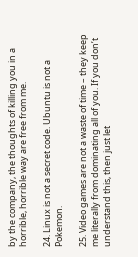by the company, the thoughts of killing you in a horrible, horrible way are free from me.

24. Linux is not a secret code. Ubuntu is not a Pokemon.

25. Video games are not a waste of time – they keep me literally from dominating all of you. If you don’t understand this, then just let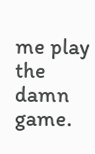me play the damn game.